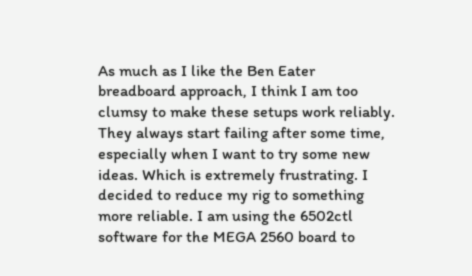As much as I like the Ben Eater breadboard approach, I think I am too clumsy to make these setups work reliably. They always start failing after some time, especially when I want to try some new ideas. Which is extremely frustrating. I decided to reduce my rig to something more reliable. I am using the 6502ctl software for the MEGA 2560 board to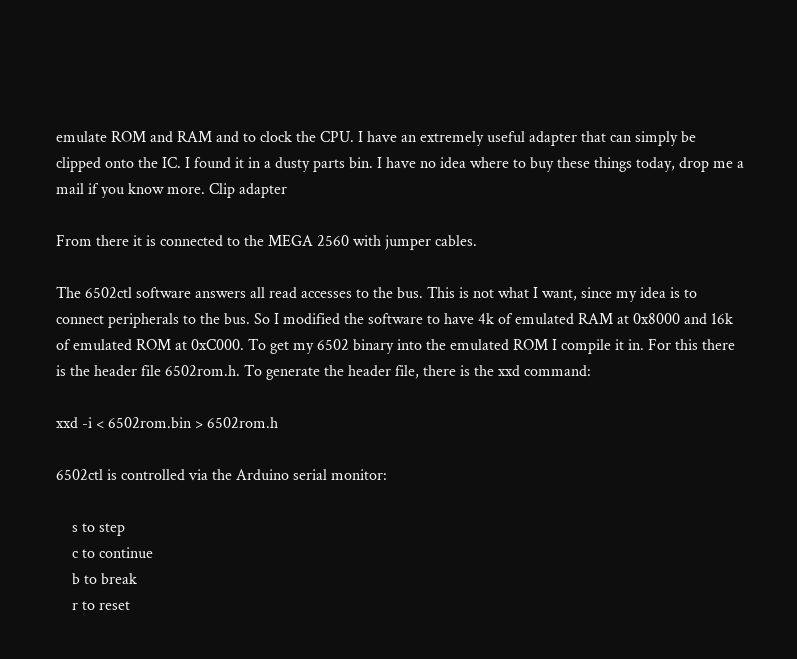emulate ROM and RAM and to clock the CPU. I have an extremely useful adapter that can simply be clipped onto the IC. I found it in a dusty parts bin. I have no idea where to buy these things today, drop me a mail if you know more. Clip adapter

From there it is connected to the MEGA 2560 with jumper cables.

The 6502ctl software answers all read accesses to the bus. This is not what I want, since my idea is to connect peripherals to the bus. So I modified the software to have 4k of emulated RAM at 0x8000 and 16k of emulated ROM at 0xC000. To get my 6502 binary into the emulated ROM I compile it in. For this there is the header file 6502rom.h. To generate the header file, there is the xxd command:

xxd -i < 6502rom.bin > 6502rom.h

6502ctl is controlled via the Arduino serial monitor:

    s to step
    c to continue
    b to break
    r to reset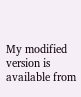My modified version is available from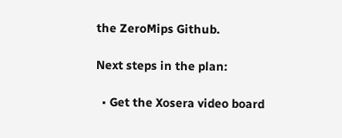the ZeroMips Github.

Next steps in the plan:

  • Get the Xosera video board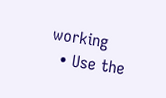working
  • Use the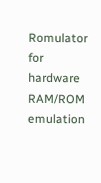Romulator for hardware RAM/ROM emulation